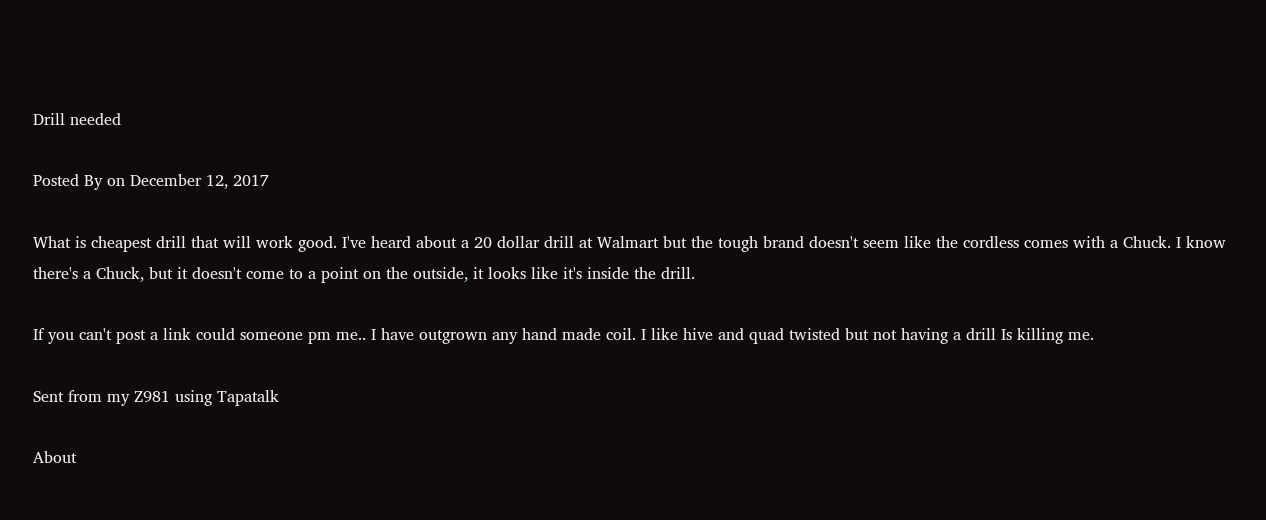Drill needed

Posted By on December 12, 2017

What is cheapest drill that will work good. I've heard about a 20 dollar drill at Walmart but the tough brand doesn't seem like the cordless comes with a Chuck. I know there's a Chuck, but it doesn't come to a point on the outside, it looks like it's inside the drill.

If you can't post a link could someone pm me.. I have outgrown any hand made coil. I like hive and quad twisted but not having a drill Is killing me.

Sent from my Z981 using Tapatalk

About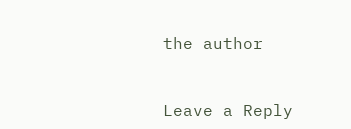the author


Leave a Reply